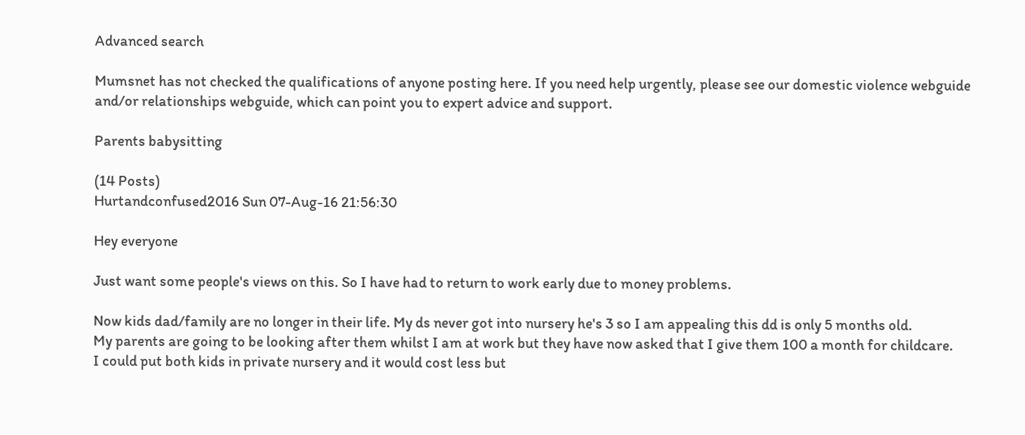Advanced search

Mumsnet has not checked the qualifications of anyone posting here. If you need help urgently, please see our domestic violence webguide and/or relationships webguide, which can point you to expert advice and support.

Parents babysitting

(14 Posts)
Hurtandconfused2016 Sun 07-Aug-16 21:56:30

Hey everyone

Just want some people's views on this. So I have had to return to work early due to money problems.

Now kids dad/family are no longer in their life. My ds never got into nursery he's 3 so I am appealing this dd is only 5 months old.
My parents are going to be looking after them whilst I am at work but they have now asked that I give them 100 a month for childcare.
I could put both kids in private nursery and it would cost less but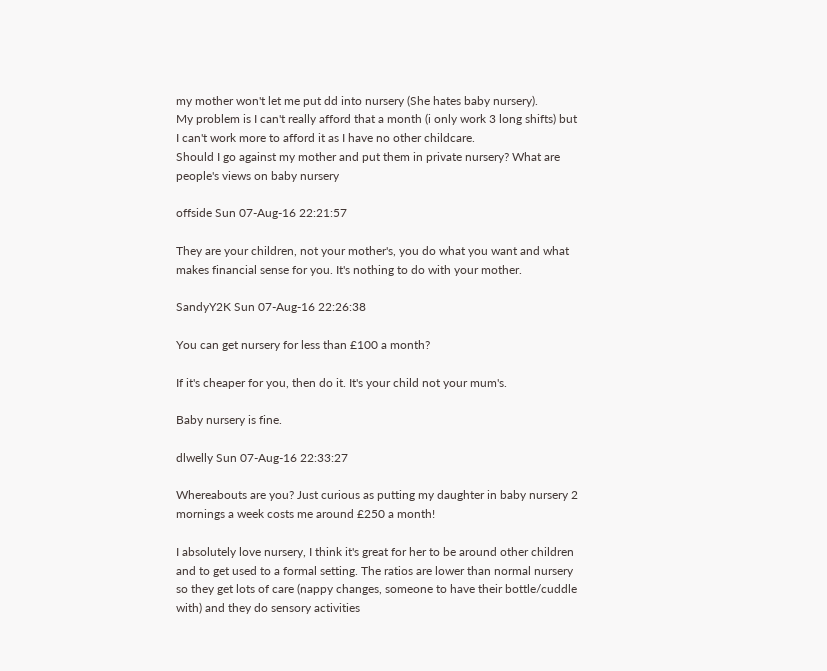my mother won't let me put dd into nursery (She hates baby nursery).
My problem is I can't really afford that a month (i only work 3 long shifts) but I can't work more to afford it as I have no other childcare.
Should I go against my mother and put them in private nursery? What are people's views on baby nursery

offside Sun 07-Aug-16 22:21:57

They are your children, not your mother's, you do what you want and what makes financial sense for you. It's nothing to do with your mother.

SandyY2K Sun 07-Aug-16 22:26:38

You can get nursery for less than £100 a month?

If it's cheaper for you, then do it. It's your child not your mum's.

Baby nursery is fine.

dlwelly Sun 07-Aug-16 22:33:27

Whereabouts are you? Just curious as putting my daughter in baby nursery 2 mornings a week costs me around £250 a month!

I absolutely love nursery, I think it's great for her to be around other children and to get used to a formal setting. The ratios are lower than normal nursery so they get lots of care (nappy changes, someone to have their bottle/cuddle with) and they do sensory activities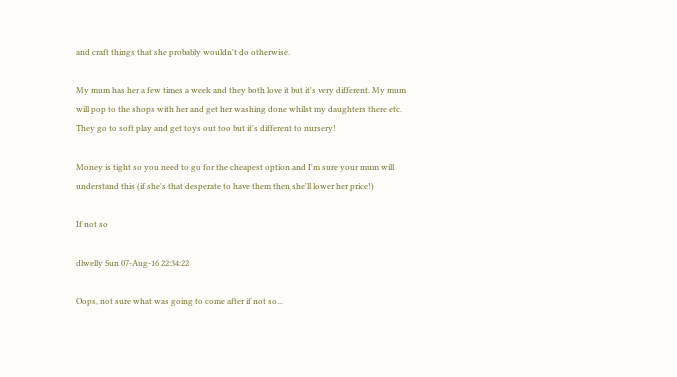and craft things that she probably wouldn't do otherwise.

My mum has her a few times a week and they both love it but it's very different. My mum will pop to the shops with her and get her washing done whilst my daughters there etc. They go to soft play and get toys out too but it's different to nursery!

Money is tight so you need to go for the cheapest option and I'm sure your mum will understand this (if she's that desperate to have them then she'll lower her price!)

If not so

dlwelly Sun 07-Aug-16 22:34:22

Oops, not sure what was going to come after if not so...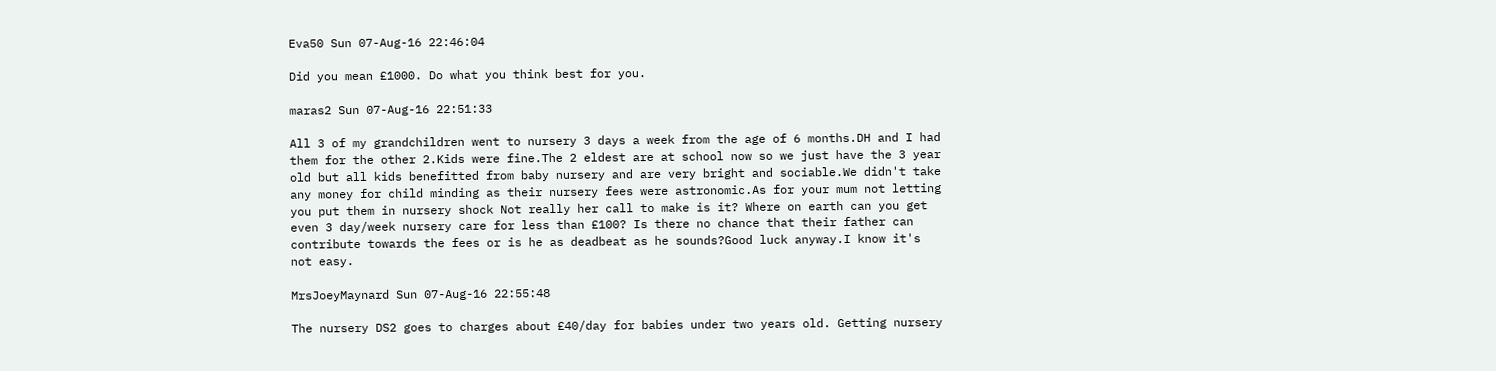Eva50 Sun 07-Aug-16 22:46:04

Did you mean £1000. Do what you think best for you.

maras2 Sun 07-Aug-16 22:51:33

All 3 of my grandchildren went to nursery 3 days a week from the age of 6 months.DH and I had them for the other 2.Kids were fine.The 2 eldest are at school now so we just have the 3 year old but all kids benefitted from baby nursery and are very bright and sociable.We didn't take any money for child minding as their nursery fees were astronomic.As for your mum not letting you put them in nursery shock Not really her call to make is it? Where on earth can you get even 3 day/week nursery care for less than £100? Is there no chance that their father can contribute towards the fees or is he as deadbeat as he sounds?Good luck anyway.I know it's not easy.

MrsJoeyMaynard Sun 07-Aug-16 22:55:48

The nursery DS2 goes to charges about £40/day for babies under two years old. Getting nursery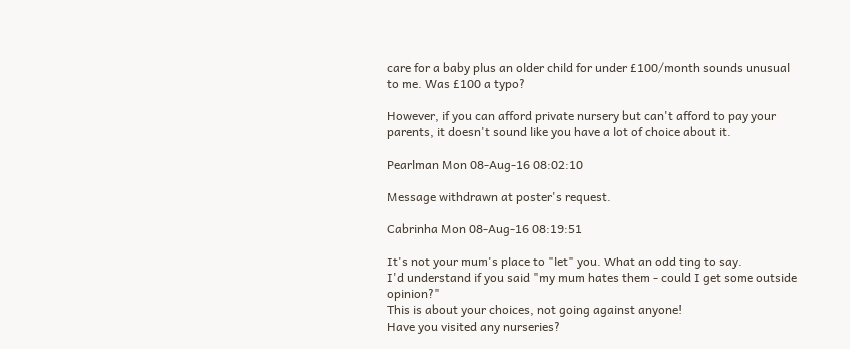care for a baby plus an older child for under £100/month sounds unusual to me. Was £100 a typo?

However, if you can afford private nursery but can't afford to pay your parents, it doesn't sound like you have a lot of choice about it.

Pearlman Mon 08-Aug-16 08:02:10

Message withdrawn at poster's request.

Cabrinha Mon 08-Aug-16 08:19:51

It's not your mum's place to "let" you. What an odd ting to say.
I'd understand if you said "my mum hates them - could I get some outside opinion?"
This is about your choices, not going against anyone!
Have you visited any nurseries?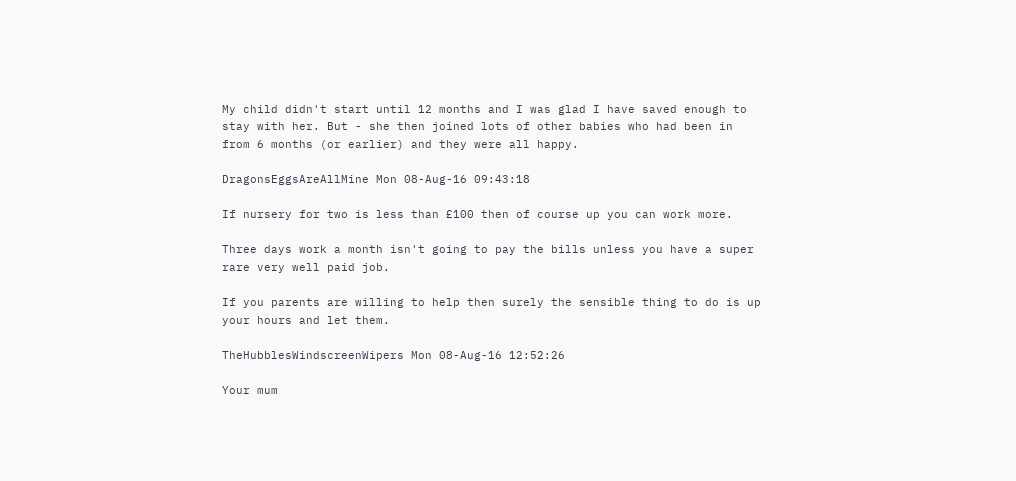My child didn't start until 12 months and I was glad I have saved enough to stay with her. But - she then joined lots of other babies who had been in from 6 months (or earlier) and they were all happy.

DragonsEggsAreAllMine Mon 08-Aug-16 09:43:18

If nursery for two is less than £100 then of course up you can work more.

Three days work a month isn't going to pay the bills unless you have a super rare very well paid job.

If you parents are willing to help then surely the sensible thing to do is up your hours and let them.

TheHubblesWindscreenWipers Mon 08-Aug-16 12:52:26

Your mum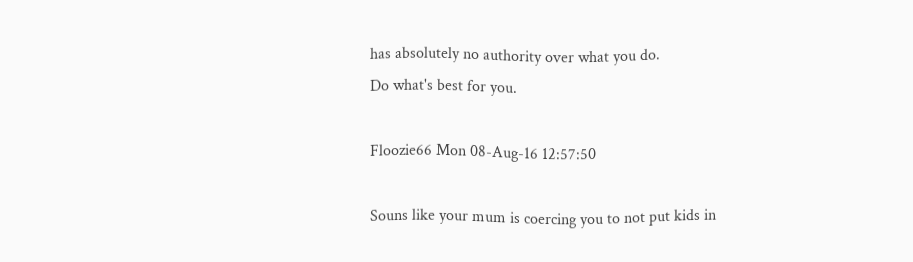has absolutely no authority over what you do.
Do what's best for you.

Floozie66 Mon 08-Aug-16 12:57:50

Souns like your mum is coercing you to not put kids in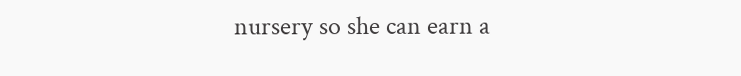nursery so she can earn a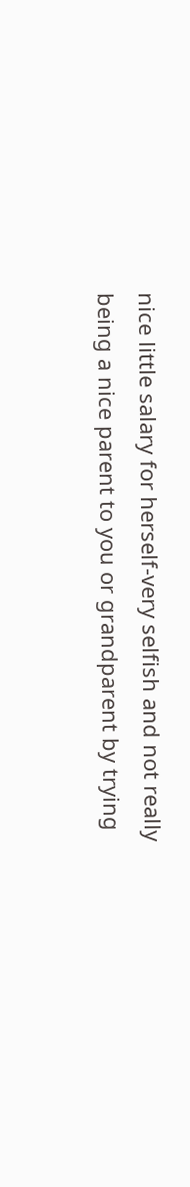nice little salary for herself-very selfish and not really being a nice parent to you or grandparent by trying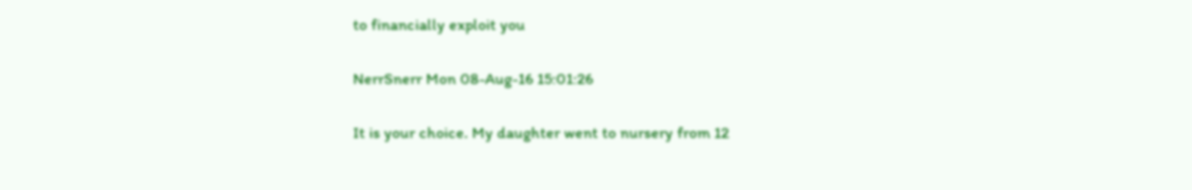to financially exploit you

NerrSnerr Mon 08-Aug-16 15:01:26

It is your choice. My daughter went to nursery from 12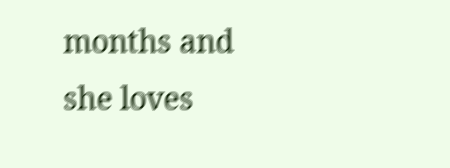months and she loves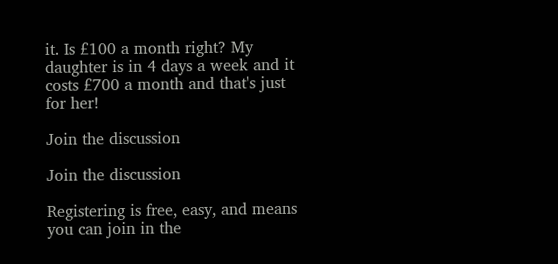it. Is £100 a month right? My daughter is in 4 days a week and it costs £700 a month and that's just for her!

Join the discussion

Join the discussion

Registering is free, easy, and means you can join in the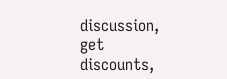discussion, get discounts,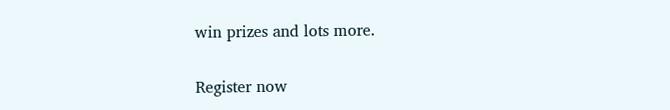win prizes and lots more.

Register now